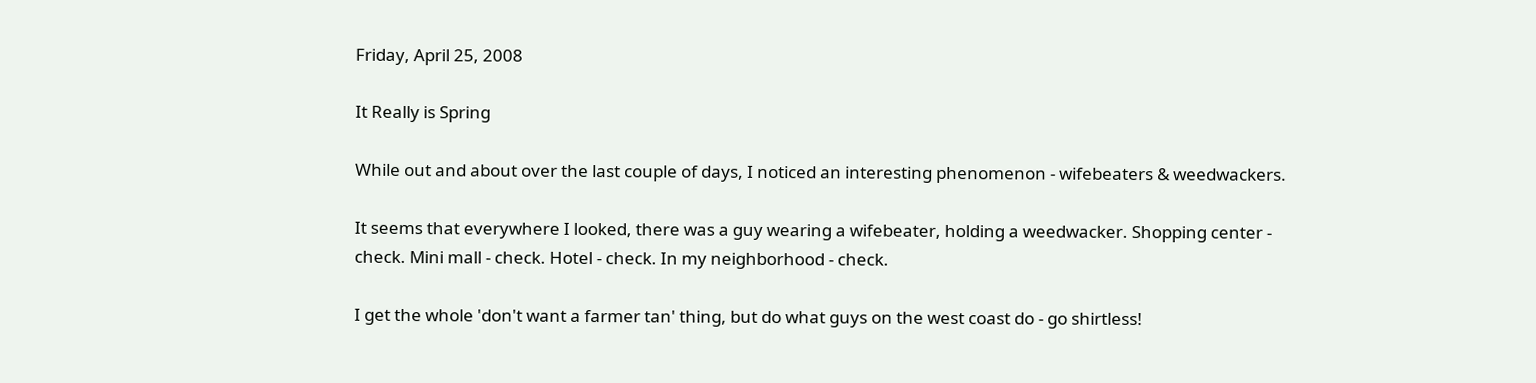Friday, April 25, 2008

It Really is Spring

While out and about over the last couple of days, I noticed an interesting phenomenon - wifebeaters & weedwackers.

It seems that everywhere I looked, there was a guy wearing a wifebeater, holding a weedwacker. Shopping center - check. Mini mall - check. Hotel - check. In my neighborhood - check.

I get the whole 'don't want a farmer tan' thing, but do what guys on the west coast do - go shirtless!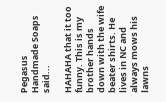Pegasus Handmade Soaps said...

HAHAHA that it too funny. This is my brother hands down with the wife beater shirts. He lives in NC and always mows his lawns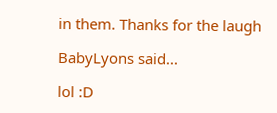in them. Thanks for the laugh

BabyLyons said...

lol :D